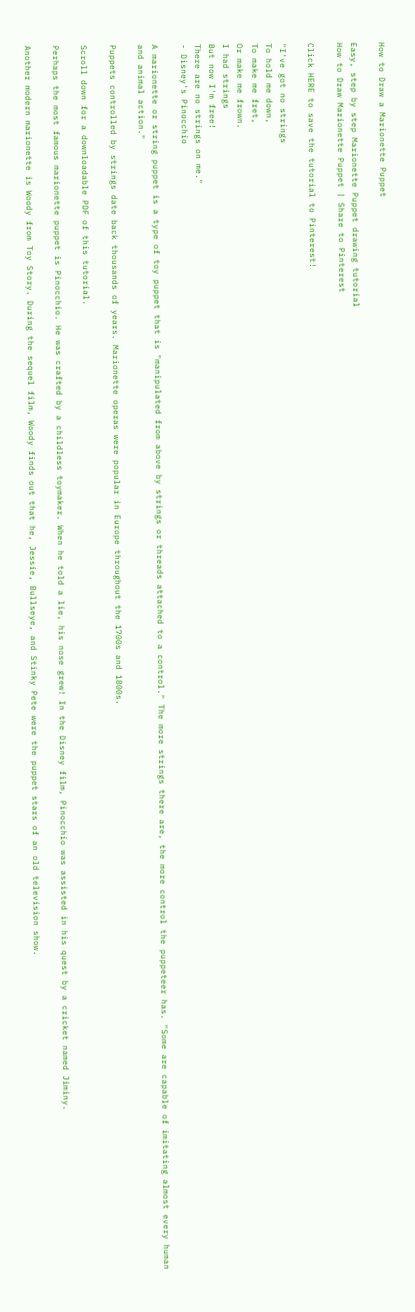How to Draw a Marionette Puppet

Easy, step by step Marionette Puppet drawing tutorial
How to Draw Marionette Puppet | Share to Pinterest

Click HERE to save the tutorial to Pinterest!

"I've got no strings
To hold me down,
To make me fret,
Or make me frown.
I had strings
But now I'm free!
There are no strings on me."
- Disney's Pinocchio

A marionette or string puppet is a type of toy puppet that is "manipulated from above by strings or threads attached to a control." The more strings there are, the more control the puppeteer has. "Some are capable of imitating almost every human and animal action."

Puppets controlled by strings date back thousands of years. Marionette operas were popular in Europe throughout the 1700s and 1800s.

Scroll down for a downloadable PDF of this tutorial.

Perhaps the most famous marionette puppet is Pinocchio. He was crafted by a childless toymaker. When he told a lie, his nose grew! In the Disney film, Pinocchio was assisted in his quest by a cricket named Jiminy.

Another modern marionette is Woody from Toy Story. During the sequel film, Woody finds out that he, Jessie, Bullseye, and Stinky Pete were the puppet stars of an old television show.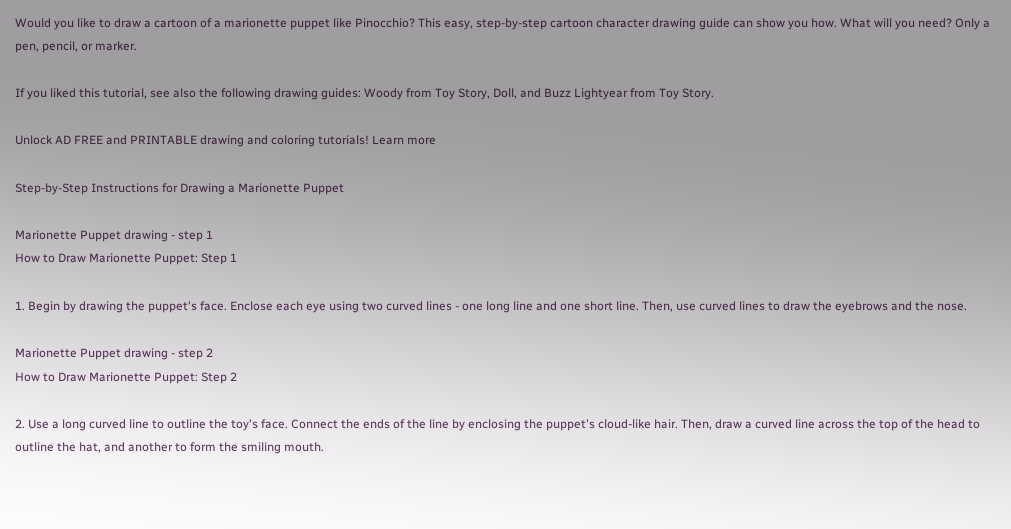Would you like to draw a cartoon of a marionette puppet like Pinocchio? This easy, step-by-step cartoon character drawing guide can show you how. What will you need? Only a pen, pencil, or marker.

If you liked this tutorial, see also the following drawing guides: Woody from Toy Story, Doll, and Buzz Lightyear from Toy Story.

Unlock AD FREE and PRINTABLE drawing and coloring tutorials! Learn more

Step-by-Step Instructions for Drawing a Marionette Puppet

Marionette Puppet drawing - step 1
How to Draw Marionette Puppet: Step 1

1. Begin by drawing the puppet's face. Enclose each eye using two curved lines - one long line and one short line. Then, use curved lines to draw the eyebrows and the nose.

Marionette Puppet drawing - step 2
How to Draw Marionette Puppet: Step 2

2. Use a long curved line to outline the toy's face. Connect the ends of the line by enclosing the puppet's cloud-like hair. Then, draw a curved line across the top of the head to outline the hat, and another to form the smiling mouth.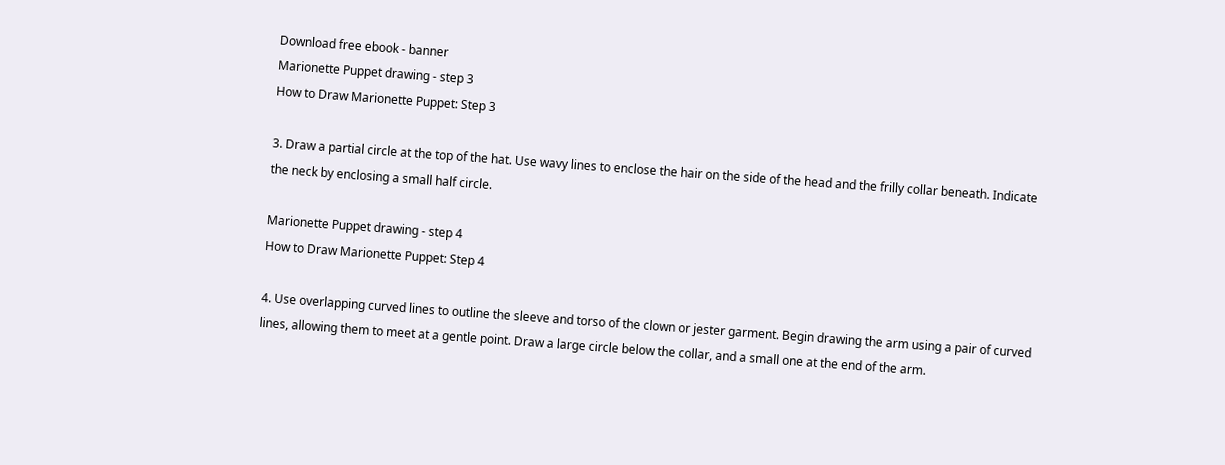Download free ebook - banner
Marionette Puppet drawing - step 3
How to Draw Marionette Puppet: Step 3

3. Draw a partial circle at the top of the hat. Use wavy lines to enclose the hair on the side of the head and the frilly collar beneath. Indicate the neck by enclosing a small half circle.

Marionette Puppet drawing - step 4
How to Draw Marionette Puppet: Step 4

4. Use overlapping curved lines to outline the sleeve and torso of the clown or jester garment. Begin drawing the arm using a pair of curved lines, allowing them to meet at a gentle point. Draw a large circle below the collar, and a small one at the end of the arm.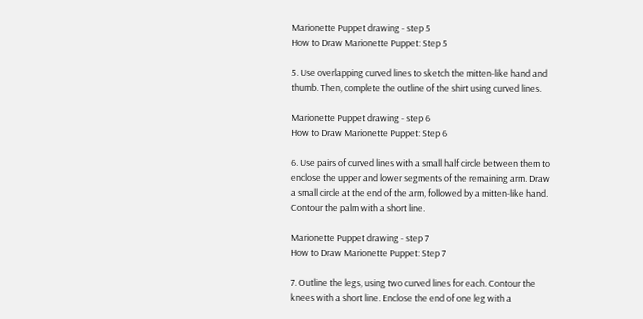Marionette Puppet drawing - step 5
How to Draw Marionette Puppet: Step 5

5. Use overlapping curved lines to sketch the mitten-like hand and thumb. Then, complete the outline of the shirt using curved lines.

Marionette Puppet drawing - step 6
How to Draw Marionette Puppet: Step 6

6. Use pairs of curved lines with a small half circle between them to enclose the upper and lower segments of the remaining arm. Draw a small circle at the end of the arm, followed by a mitten-like hand. Contour the palm with a short line.

Marionette Puppet drawing - step 7
How to Draw Marionette Puppet: Step 7

7. Outline the legs, using two curved lines for each. Contour the knees with a short line. Enclose the end of one leg with a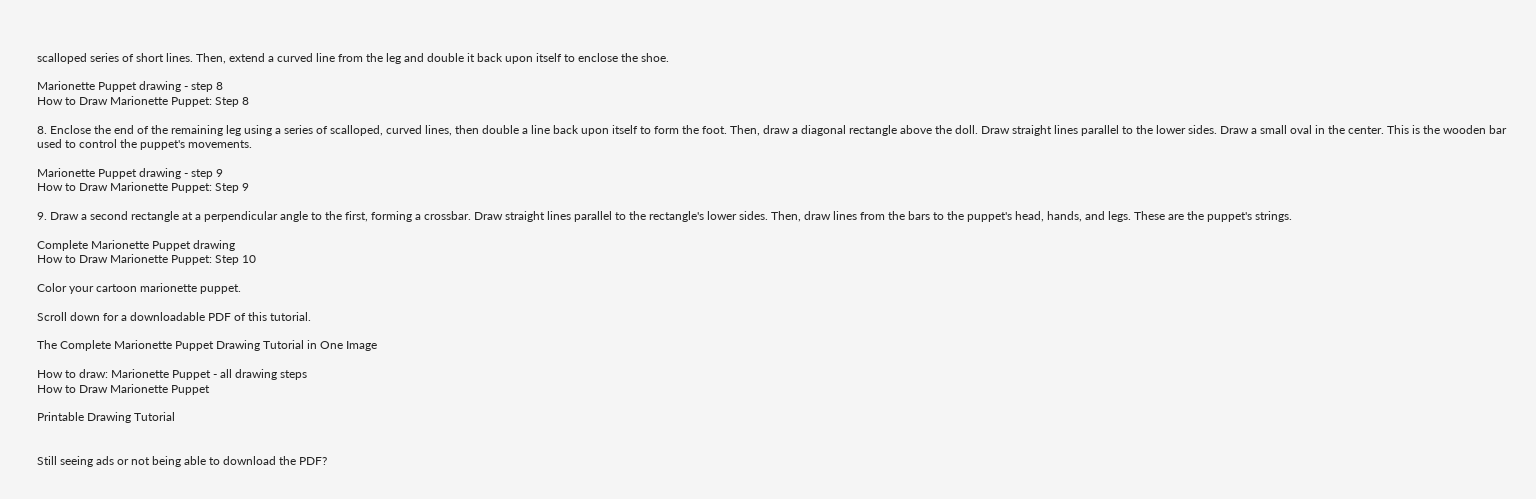scalloped series of short lines. Then, extend a curved line from the leg and double it back upon itself to enclose the shoe.

Marionette Puppet drawing - step 8
How to Draw Marionette Puppet: Step 8

8. Enclose the end of the remaining leg using a series of scalloped, curved lines, then double a line back upon itself to form the foot. Then, draw a diagonal rectangle above the doll. Draw straight lines parallel to the lower sides. Draw a small oval in the center. This is the wooden bar used to control the puppet's movements.

Marionette Puppet drawing - step 9
How to Draw Marionette Puppet: Step 9

9. Draw a second rectangle at a perpendicular angle to the first, forming a crossbar. Draw straight lines parallel to the rectangle's lower sides. Then, draw lines from the bars to the puppet's head, hands, and legs. These are the puppet's strings.

Complete Marionette Puppet drawing
How to Draw Marionette Puppet: Step 10

Color your cartoon marionette puppet.

Scroll down for a downloadable PDF of this tutorial.

The Complete Marionette Puppet Drawing Tutorial in One Image

How to draw: Marionette Puppet - all drawing steps
How to Draw Marionette Puppet

Printable Drawing Tutorial


Still seeing ads or not being able to download the PDF?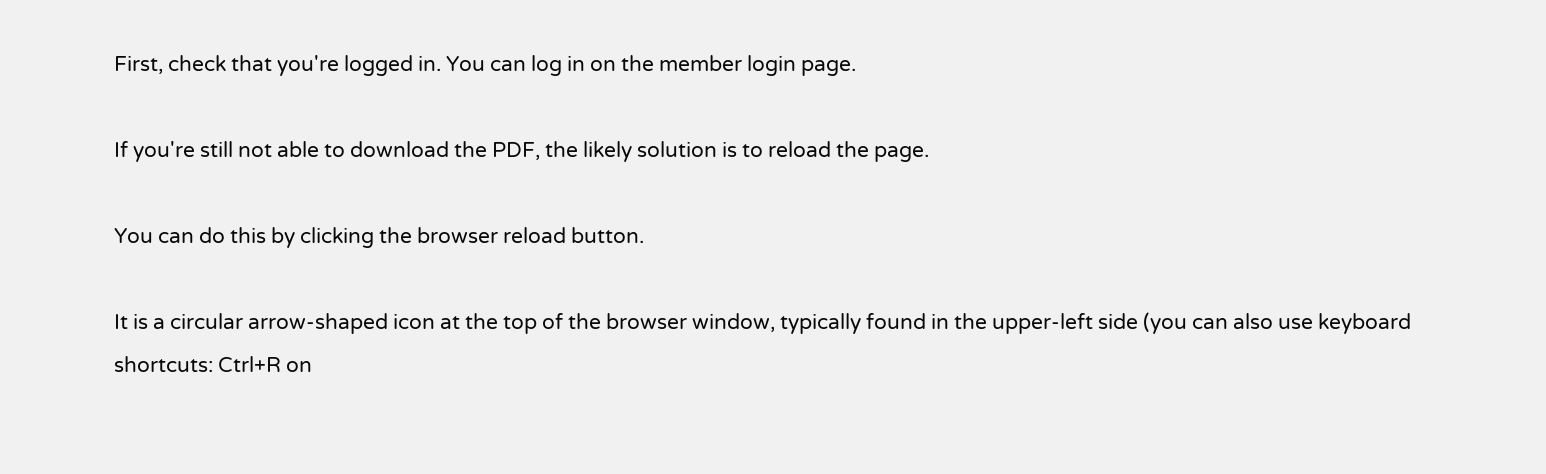First, check that you're logged in. You can log in on the member login page.

If you're still not able to download the PDF, the likely solution is to reload the page.

You can do this by clicking the browser reload button.

It is a circular arrow-shaped icon at the top of the browser window, typically found in the upper-left side (you can also use keyboard shortcuts: Ctrl+R on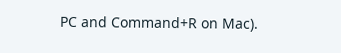PC and Command+R on Mac).